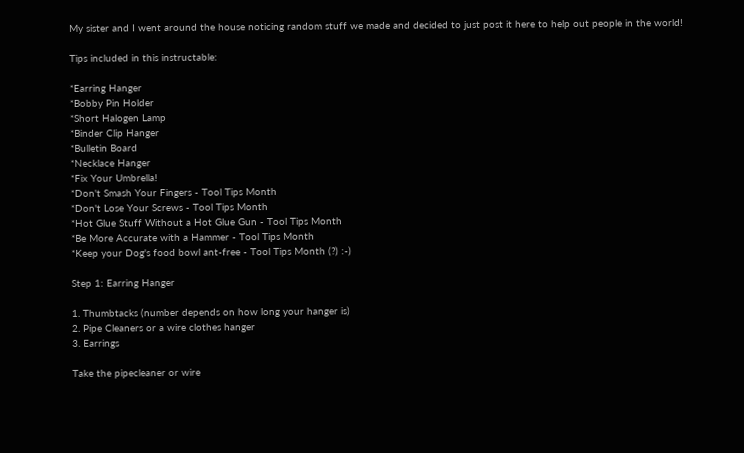My sister and I went around the house noticing random stuff we made and decided to just post it here to help out people in the world!

Tips included in this instructable:

*Earring Hanger
*Bobby Pin Holder
*Short Halogen Lamp
*Binder Clip Hanger
*Bulletin Board
*Necklace Hanger
*Fix Your Umbrella!
*Don't Smash Your Fingers - Tool Tips Month
*Don't Lose Your Screws - Tool Tips Month
*Hot Glue Stuff Without a Hot Glue Gun - Tool Tips Month
*Be More Accurate with a Hammer - Tool Tips Month
*Keep your Dog's food bowl ant-free - Tool Tips Month (?) :-)

Step 1: Earring Hanger

1. Thumbtacks (number depends on how long your hanger is)
2. Pipe Cleaners or a wire clothes hanger
3. Earrings

Take the pipecleaner or wire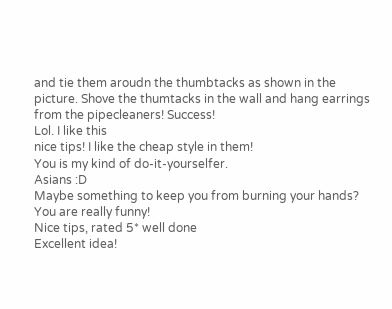and tie them aroudn the thumbtacks as shown in the picture. Shove the thumtacks in the wall and hang earrings from the pipecleaners! Success!
Lol. I like this
nice tips! I like the cheap style in them!
You is my kind of do-it-yourselfer.
Asians :D
Maybe something to keep you from burning your hands?
You are really funny!
Nice tips, rated 5* well done
Excellent idea!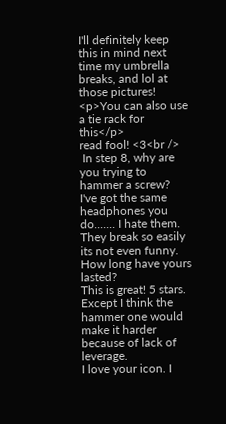I'll definitely keep this in mind next time my umbrella breaks, and lol at those pictures!
<p>You can also use a tie rack for this</p>
read fool! <3<br />
 In step 8, why are you trying to hammer a screw?
I've got the same headphones you do....... I hate them. They break so easily its not even funny. How long have yours lasted?
This is great! 5 stars. Except I think the hammer one would make it harder because of lack of leverage.
I love your icon. I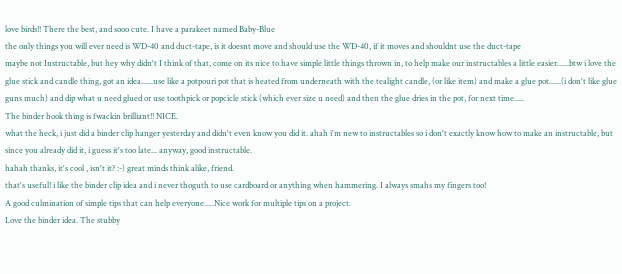love birds!! There the best, and sooo cute. I have a parakeet named Baby-Blue
the only things you will ever need is WD-40 and duct-tape, is it doesnt move and should use the WD-40, if it moves and shouldnt use the duct-tape
maybe not Instructable, but hey why didn't I think of that, come on its nice to have simple little things thrown in, to help make our instructables a little easier......btw i love the glue stick and candle thing, got an idea......use like a potpouri pot that is heated from underneath with the tealight candle, (or like item) and make a glue pot......(i don't like glue guns much) and dip what u need glued or use toothpick or popcicle stick (which ever size u need) and then the glue dries in the pot, for next time.....
The binder hook thing is fwackin brilliant!! NICE.
what the heck, i just did a binder clip hanger yesterday and didn't even know you did it. ahah i'm new to instructables so i don't exactly know how to make an instructable, but since you already did it, i guess it's too late... anyway, good instructable.
hahah thanks, it's cool , isn't it? :-) great minds think alike, friend.
that's useful! i like the binder clip idea and i never thoguth to use cardboard or anything when hammering. I always smahs my fingers too!
A good culmination of simple tips that can help everyone.....Nice work for multiple tips on a project.
Love the binder idea. The stubby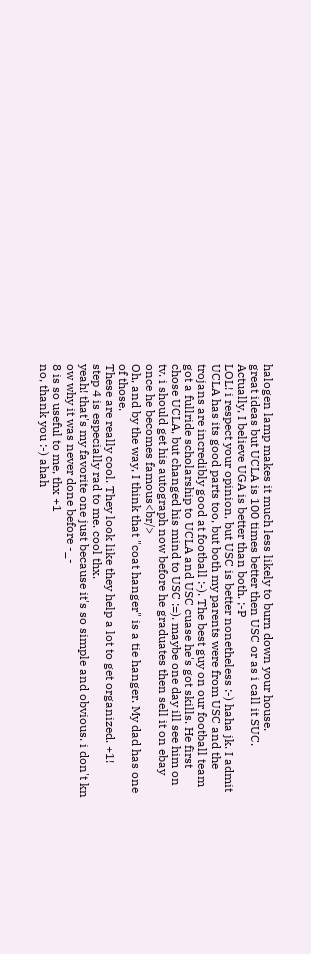halogen lamp makes it much less likely to burn down your house.
great ideas but UCLA is 100 times better then USC or as i call it SUC.
Actually, I believe UGA is better than both. ;-P
LOL! i respect your opinion, but USC is better nonetheless :-) haha jk. I admit UCLA has its good parts too, but both my parents were from USC and the trojans are incredibly good at football :-). The best guy on our football team got a fullride scholarship to UCLA and USC cuase he's got skills. He first chose UCLA, but changed his mind to USC :=). maybe one day ill see him on tv. i should get his autograph now before he graduates then sell it on ebay once he becomes famous<br/>
Oh, and by the way, I think that "coat hanger" is a tie hanger. My dad has one of those.
These are really cool. They look like they help a lot to get organized. +1!
step 4 is especially rad to me. cool thx.
yeah! that's my favorite one just because it's so simple and obvious. i don't kn ow why it was never done before -_-
8 is so useful to me, thx +1
no, thank you :-) ahah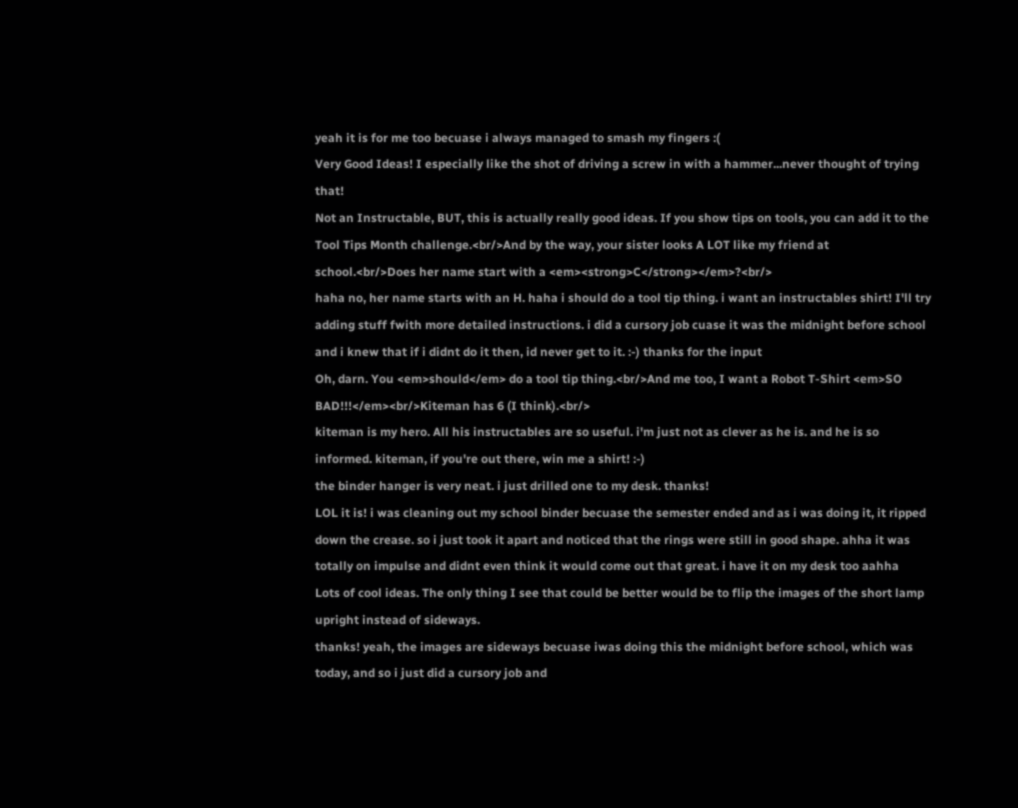yeah it is for me too becuase i always managed to smash my fingers :(
Very Good Ideas! I especially like the shot of driving a screw in with a hammer...never thought of trying that!
Not an Instructable, BUT, this is actually really good ideas. If you show tips on tools, you can add it to the Tool Tips Month challenge.<br/>And by the way, your sister looks A LOT like my friend at school.<br/>Does her name start with a <em><strong>C</strong></em>?<br/>
haha no, her name starts with an H. haha i should do a tool tip thing. i want an instructables shirt! I'll try adding stuff fwith more detailed instructions. i did a cursory job cuase it was the midnight before school and i knew that if i didnt do it then, id never get to it. :-) thanks for the input
Oh, darn. You <em>should</em> do a tool tip thing.<br/>And me too, I want a Robot T-Shirt <em>SO BAD!!!</em><br/>Kiteman has 6 (I think).<br/>
kiteman is my hero. All his instructables are so useful. i'm just not as clever as he is. and he is so informed. kiteman, if you're out there, win me a shirt! :-)
the binder hanger is very neat. i just drilled one to my desk. thanks!
LOL it is! i was cleaning out my school binder becuase the semester ended and as i was doing it, it ripped down the crease. so i just took it apart and noticed that the rings were still in good shape. ahha it was totally on impulse and didnt even think it would come out that great. i have it on my desk too aahha
Lots of cool ideas. The only thing I see that could be better would be to flip the images of the short lamp upright instead of sideways.
thanks! yeah, the images are sideways becuase iwas doing this the midnight before school, which was today, and so i just did a cursory job and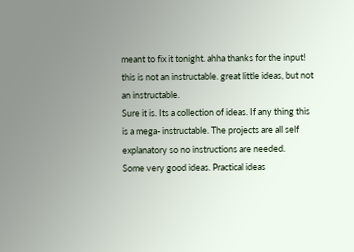meant to fix it tonight. ahha thanks for the input!
this is not an instructable. great little ideas, but not an instructable.
Sure it is. Its a collection of ideas. If any thing this is a mega- instructable. The projects are all self explanatory so no instructions are needed.
Some very good ideas. Practical ideas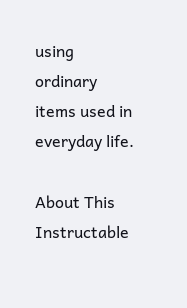using ordinary items used in everyday life.

About This Instructable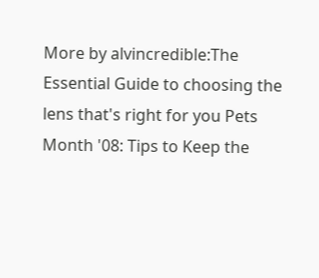More by alvincredible:The Essential Guide to choosing the lens that's right for you Pets Month '08: Tips to Keep the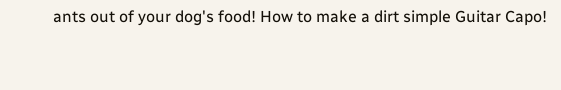ants out of your dog's food! How to make a dirt simple Guitar Capo!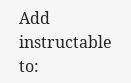Add instructable to: